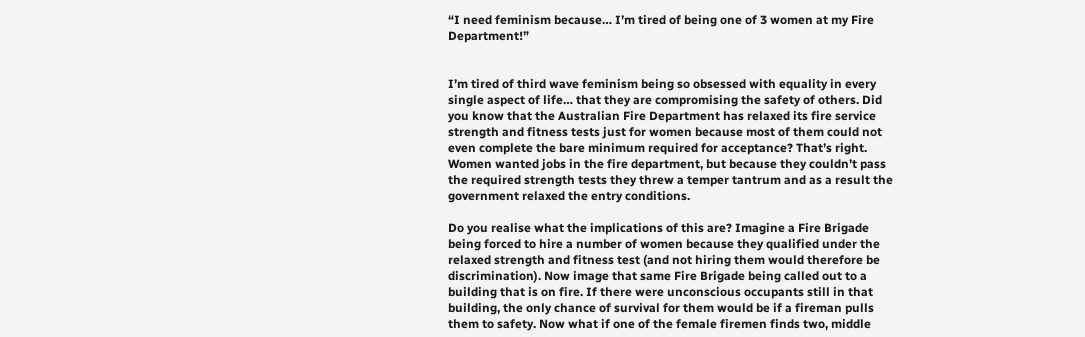“I need feminism because… I’m tired of being one of 3 women at my Fire Department!”


I’m tired of third wave feminism being so obsessed with equality in every single aspect of life… that they are compromising the safety of others. Did you know that the Australian Fire Department has relaxed its fire service strength and fitness tests just for women because most of them could not even complete the bare minimum required for acceptance? That’s right. Women wanted jobs in the fire department, but because they couldn’t pass the required strength tests they threw a temper tantrum and as a result the government relaxed the entry conditions.

Do you realise what the implications of this are? Imagine a Fire Brigade being forced to hire a number of women because they qualified under the relaxed strength and fitness test (and not hiring them would therefore be discrimination). Now image that same Fire Brigade being called out to a building that is on fire. If there were unconscious occupants still in that building, the only chance of survival for them would be if a fireman pulls them to safety. Now what if one of the female firemen finds two, middle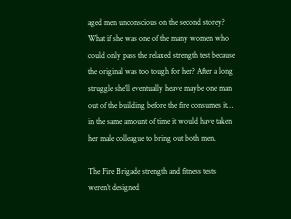aged men unconscious on the second storey? What if she was one of the many women who could only pass the relaxed strength test because the original was too tough for her? After a long struggle she’ll eventually heave maybe one man out of the building before the fire consumes it… in the same amount of time it would have taken her male colleague to bring out both men.

The Fire Brigade strength and fitness tests weren’t designed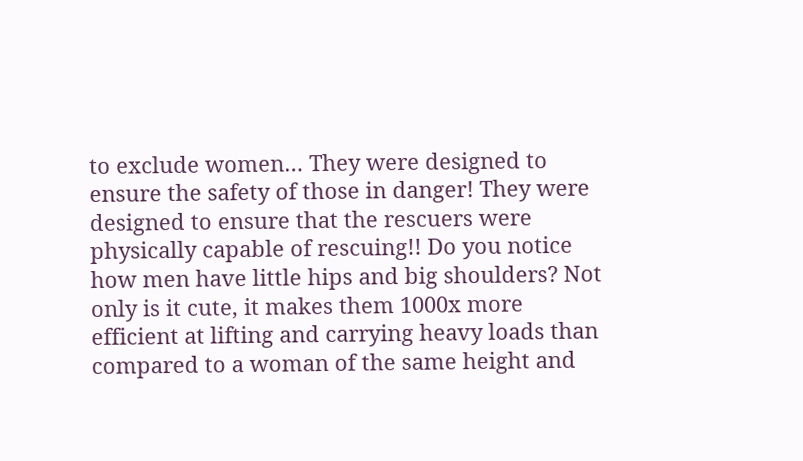to exclude women… They were designed to ensure the safety of those in danger! They were designed to ensure that the rescuers were physically capable of rescuing!! Do you notice how men have little hips and big shoulders? Not only is it cute, it makes them 1000x more efficient at lifting and carrying heavy loads than compared to a woman of the same height and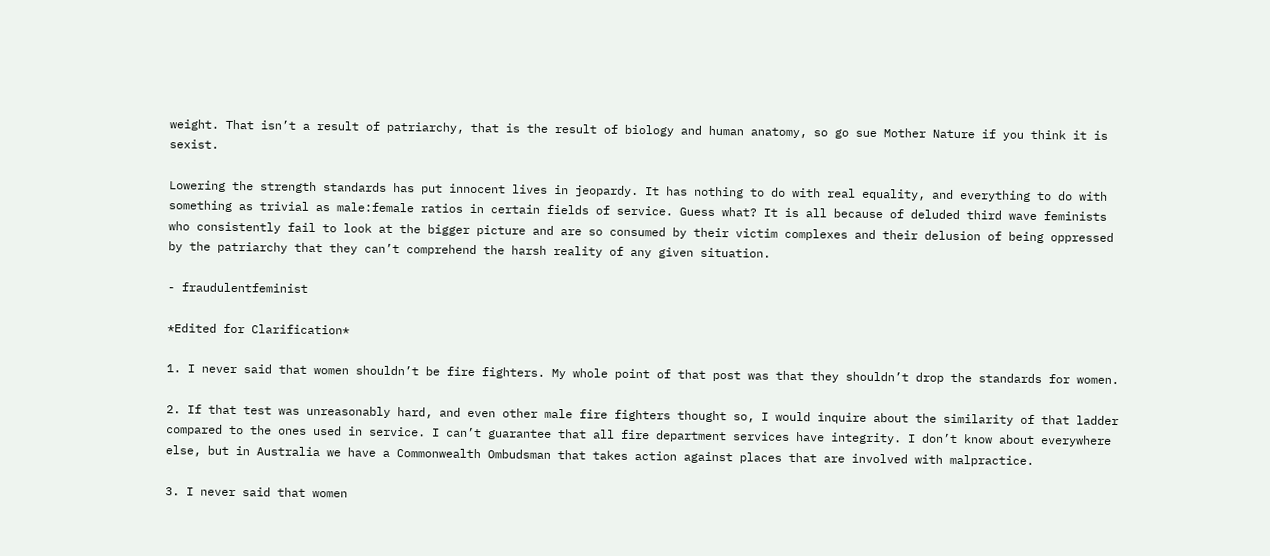weight. That isn’t a result of patriarchy, that is the result of biology and human anatomy, so go sue Mother Nature if you think it is sexist.

Lowering the strength standards has put innocent lives in jeopardy. It has nothing to do with real equality, and everything to do with something as trivial as male:female ratios in certain fields of service. Guess what? It is all because of deluded third wave feminists who consistently fail to look at the bigger picture and are so consumed by their victim complexes and their delusion of being oppressed by the patriarchy that they can’t comprehend the harsh reality of any given situation.

- fraudulentfeminist

*Edited for Clarification*

1. I never said that women shouldn’t be fire fighters. My whole point of that post was that they shouldn’t drop the standards for women.

2. If that test was unreasonably hard, and even other male fire fighters thought so, I would inquire about the similarity of that ladder compared to the ones used in service. I can’t guarantee that all fire department services have integrity. I don’t know about everywhere else, but in Australia we have a Commonwealth Ombudsman that takes action against places that are involved with malpractice.

3. I never said that women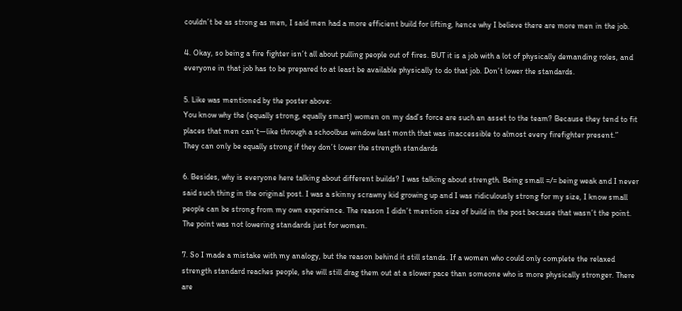couldn’t be as strong as men, I said men had a more efficient build for lifting, hence why I believe there are more men in the job.

4. Okay, so being a fire fighter isn’t all about pulling people out of fires. BUT it is a job with a lot of physically demanding roles, and everyone in that job has to be prepared to at least be available physically to do that job. Don’t lower the standards.

5. Like was mentioned by the poster above:
You know why the (equally strong, equally smart) women on my dad’s force are such an asset to the team? Because they tend to fit places that men can’t—like through a schoolbus window last month that was inaccessible to almost every firefighter present.”
They can only be equally strong if they don’t lower the strength standards

6. Besides, why is everyone here talking about different builds? I was talking about strength. Being small =/= being weak and I never said such thing in the original post. I was a skinny scrawny kid growing up and I was ridiculously strong for my size, I know small people can be strong from my own experience. The reason I didn’t mention size of build in the post because that wasn’t the point. The point was not lowering standards just for women.

7. So I made a mistake with my analogy, but the reason behind it still stands. If a women who could only complete the relaxed strength standard reaches people, she will still drag them out at a slower pace than someone who is more physically stronger. There are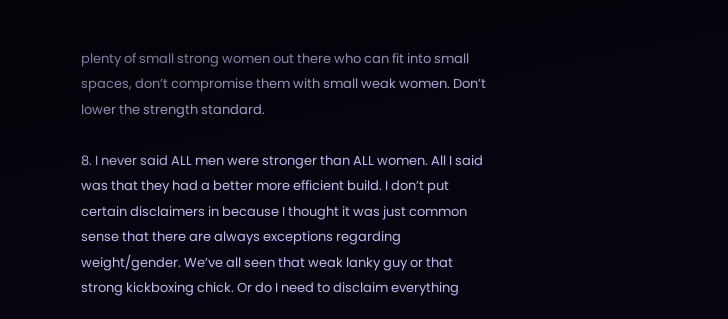plenty of small strong women out there who can fit into small spaces, don’t compromise them with small weak women. Don’t lower the strength standard.

8. I never said ALL men were stronger than ALL women. All I said was that they had a better more efficient build. I don’t put certain disclaimers in because I thought it was just common sense that there are always exceptions regarding weight/gender. We’ve all seen that weak lanky guy or that strong kickboxing chick. Or do I need to disclaim everything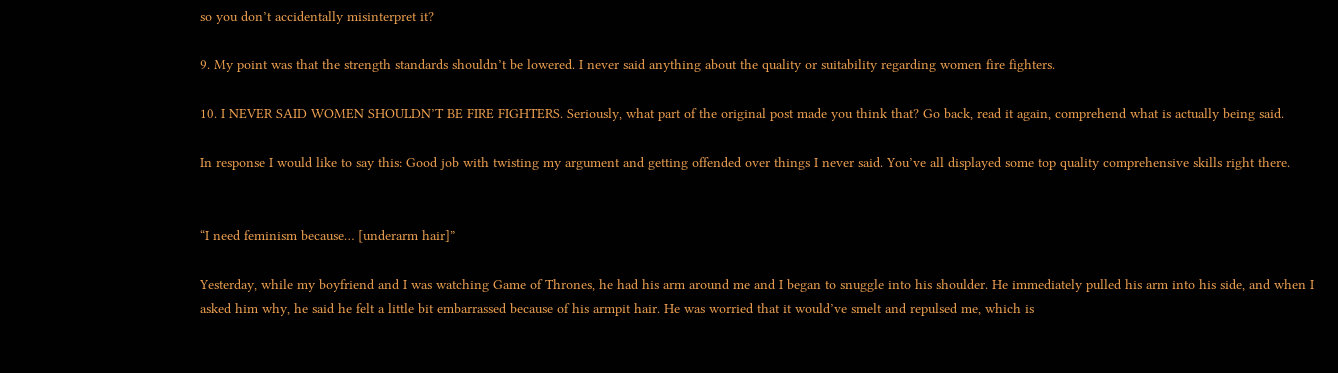so you don’t accidentally misinterpret it?

9. My point was that the strength standards shouldn’t be lowered. I never said anything about the quality or suitability regarding women fire fighters.

10. I NEVER SAID WOMEN SHOULDN’T BE FIRE FIGHTERS. Seriously, what part of the original post made you think that? Go back, read it again, comprehend what is actually being said.

In response I would like to say this: Good job with twisting my argument and getting offended over things I never said. You’ve all displayed some top quality comprehensive skills right there.


“I need feminism because… [underarm hair]”

Yesterday, while my boyfriend and I was watching Game of Thrones, he had his arm around me and I began to snuggle into his shoulder. He immediately pulled his arm into his side, and when I asked him why, he said he felt a little bit embarrassed because of his armpit hair. He was worried that it would’ve smelt and repulsed me, which is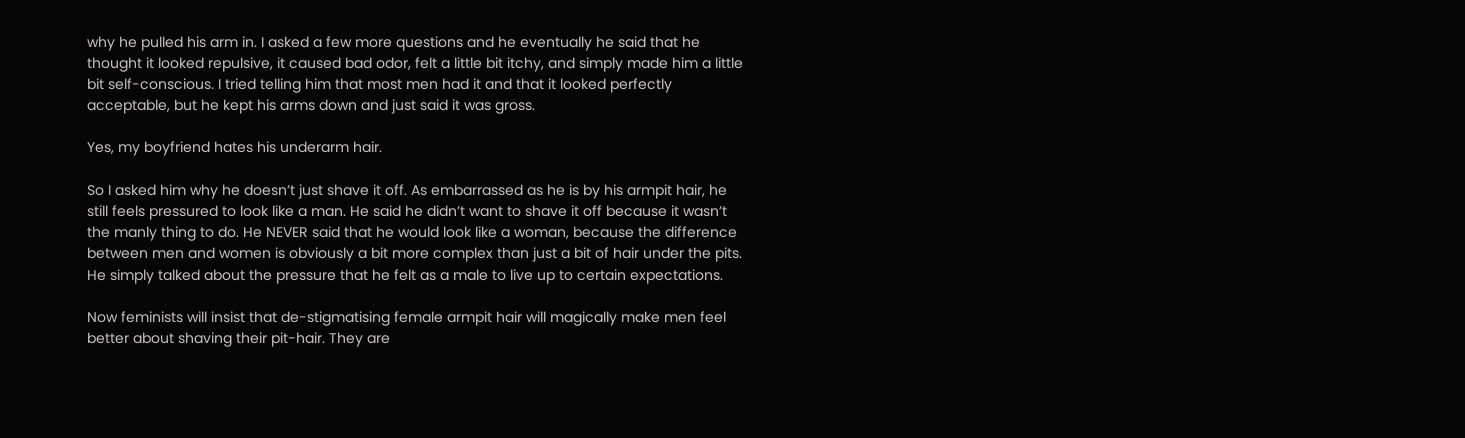why he pulled his arm in. I asked a few more questions and he eventually he said that he thought it looked repulsive, it caused bad odor, felt a little bit itchy, and simply made him a little bit self-conscious. I tried telling him that most men had it and that it looked perfectly acceptable, but he kept his arms down and just said it was gross.

Yes, my boyfriend hates his underarm hair.

So I asked him why he doesn’t just shave it off. As embarrassed as he is by his armpit hair, he still feels pressured to look like a man. He said he didn’t want to shave it off because it wasn’t the manly thing to do. He NEVER said that he would look like a woman, because the difference between men and women is obviously a bit more complex than just a bit of hair under the pits. He simply talked about the pressure that he felt as a male to live up to certain expectations.

Now feminists will insist that de-stigmatising female armpit hair will magically make men feel better about shaving their pit-hair. They are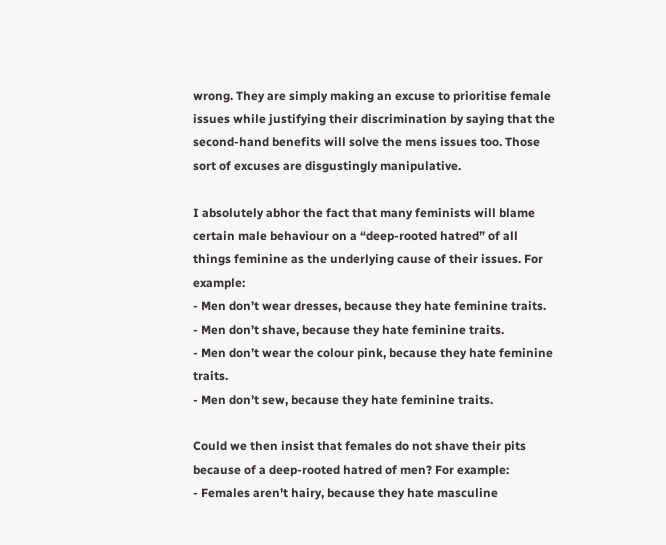wrong. They are simply making an excuse to prioritise female issues while justifying their discrimination by saying that the second-hand benefits will solve the mens issues too. Those sort of excuses are disgustingly manipulative.

I absolutely abhor the fact that many feminists will blame certain male behaviour on a “deep-rooted hatred” of all things feminine as the underlying cause of their issues. For example:
- Men don’t wear dresses, because they hate feminine traits.
- Men don’t shave, because they hate feminine traits.
- Men don’t wear the colour pink, because they hate feminine traits.
- Men don’t sew, because they hate feminine traits.

Could we then insist that females do not shave their pits because of a deep-rooted hatred of men? For example:
- Females aren’t hairy, because they hate masculine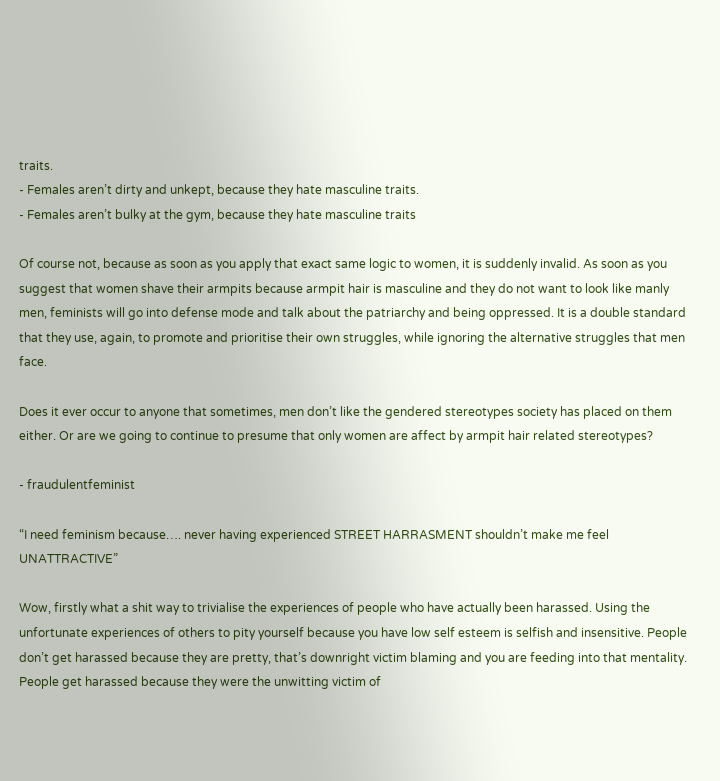traits.
- Females aren’t dirty and unkept, because they hate masculine traits.
- Females aren’t bulky at the gym, because they hate masculine traits

Of course not, because as soon as you apply that exact same logic to women, it is suddenly invalid. As soon as you suggest that women shave their armpits because armpit hair is masculine and they do not want to look like manly men, feminists will go into defense mode and talk about the patriarchy and being oppressed. It is a double standard that they use, again, to promote and prioritise their own struggles, while ignoring the alternative struggles that men face.

Does it ever occur to anyone that sometimes, men don’t like the gendered stereotypes society has placed on them either. Or are we going to continue to presume that only women are affect by armpit hair related stereotypes?

- fraudulentfeminist

“I need feminism because…. never having experienced STREET HARRASMENT shouldn’t make me feel UNATTRACTIVE”

Wow, firstly what a shit way to trivialise the experiences of people who have actually been harassed. Using the unfortunate experiences of others to pity yourself because you have low self esteem is selfish and insensitive. People don’t get harassed because they are pretty, that’s downright victim blaming and you are feeding into that mentality. People get harassed because they were the unwitting victim of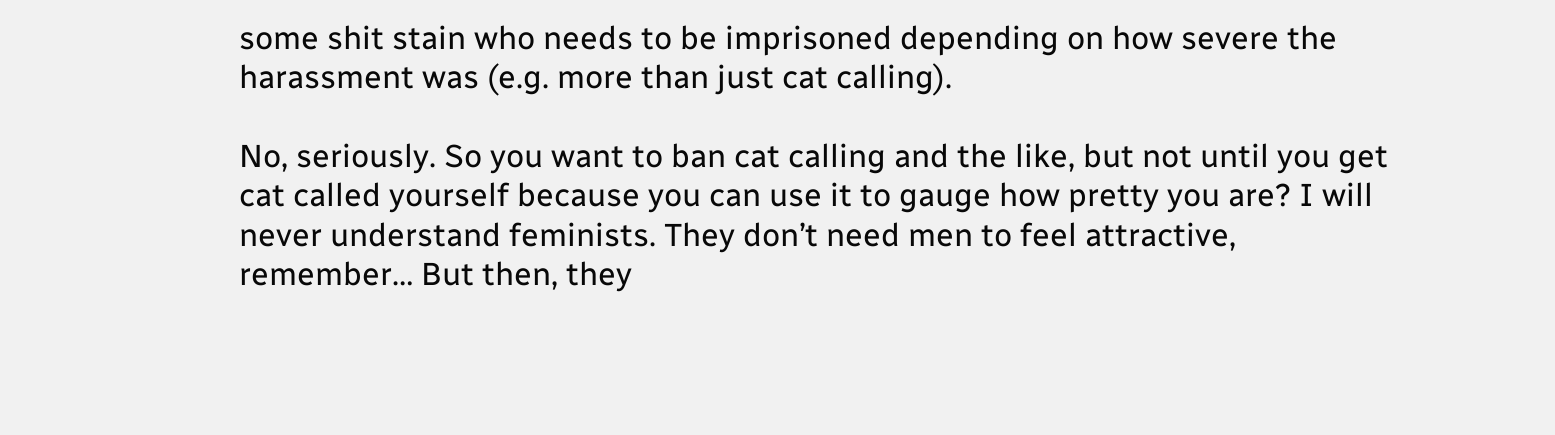some shit stain who needs to be imprisoned depending on how severe the harassment was (e.g. more than just cat calling).

No, seriously. So you want to ban cat calling and the like, but not until you get cat called yourself because you can use it to gauge how pretty you are? I will never understand feminists. They don’t need men to feel attractive, remember… But then, they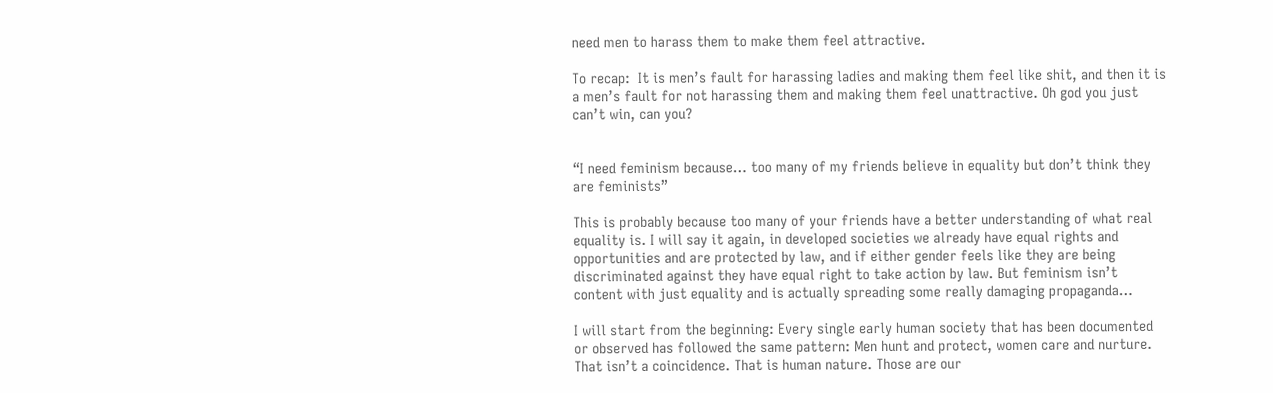need men to harass them to make them feel attractive.

To recap:  It is men’s fault for harassing ladies and making them feel like shit, and then it is a men’s fault for not harassing them and making them feel unattractive. Oh god you just can’t win, can you?


“I need feminism because… too many of my friends believe in equality but don’t think they are feminists”

This is probably because too many of your friends have a better understanding of what real equality is. I will say it again, in developed societies we already have equal rights and opportunities and are protected by law, and if either gender feels like they are being discriminated against they have equal right to take action by law. But feminism isn’t content with just equality and is actually spreading some really damaging propaganda…

I will start from the beginning: Every single early human society that has been documented or observed has followed the same pattern: Men hunt and protect, women care and nurture. That isn’t a coincidence. That is human nature. Those are our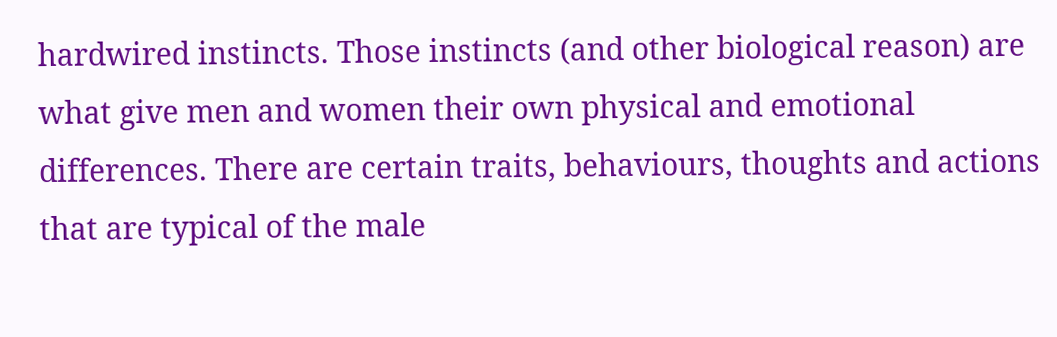hardwired instincts. Those instincts (and other biological reason) are what give men and women their own physical and emotional differences. There are certain traits, behaviours, thoughts and actions that are typical of the male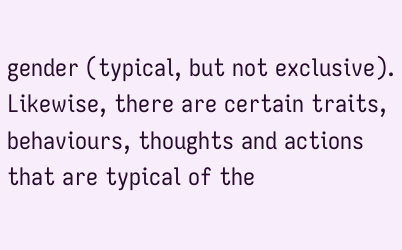gender (typical, but not exclusive). Likewise, there are certain traits, behaviours, thoughts and actions that are typical of the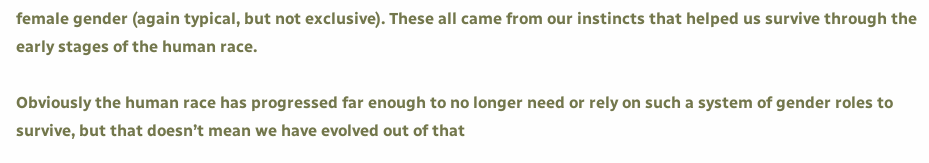female gender (again typical, but not exclusive). These all came from our instincts that helped us survive through the early stages of the human race.

Obviously the human race has progressed far enough to no longer need or rely on such a system of gender roles to survive, but that doesn’t mean we have evolved out of that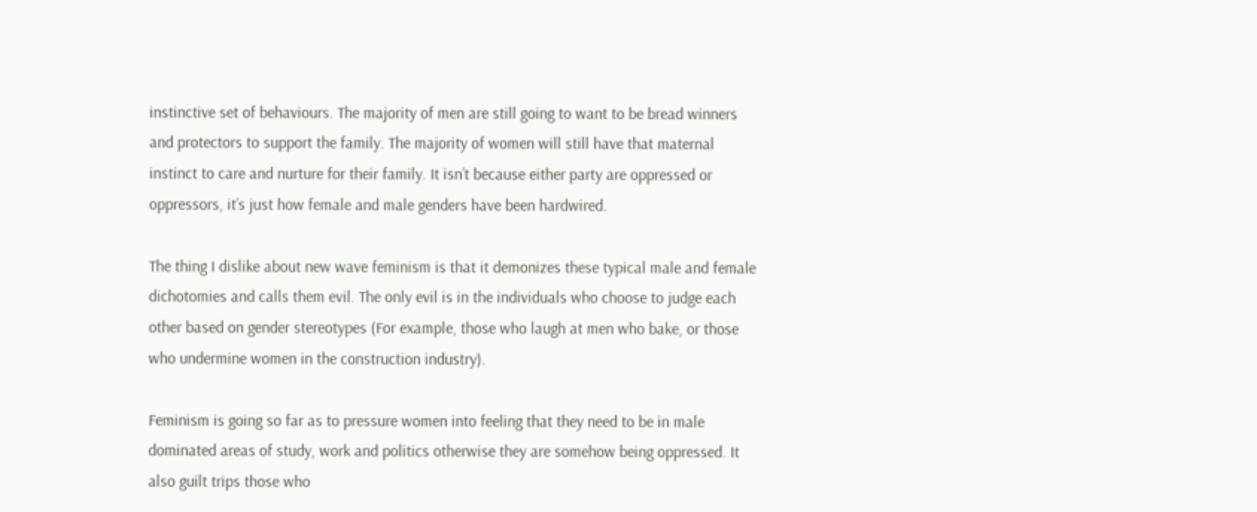instinctive set of behaviours. The majority of men are still going to want to be bread winners and protectors to support the family. The majority of women will still have that maternal instinct to care and nurture for their family. It isn’t because either party are oppressed or oppressors, it’s just how female and male genders have been hardwired.

The thing I dislike about new wave feminism is that it demonizes these typical male and female dichotomies and calls them evil. The only evil is in the individuals who choose to judge each other based on gender stereotypes (For example, those who laugh at men who bake, or those who undermine women in the construction industry).

Feminism is going so far as to pressure women into feeling that they need to be in male dominated areas of study, work and politics otherwise they are somehow being oppressed. It also guilt trips those who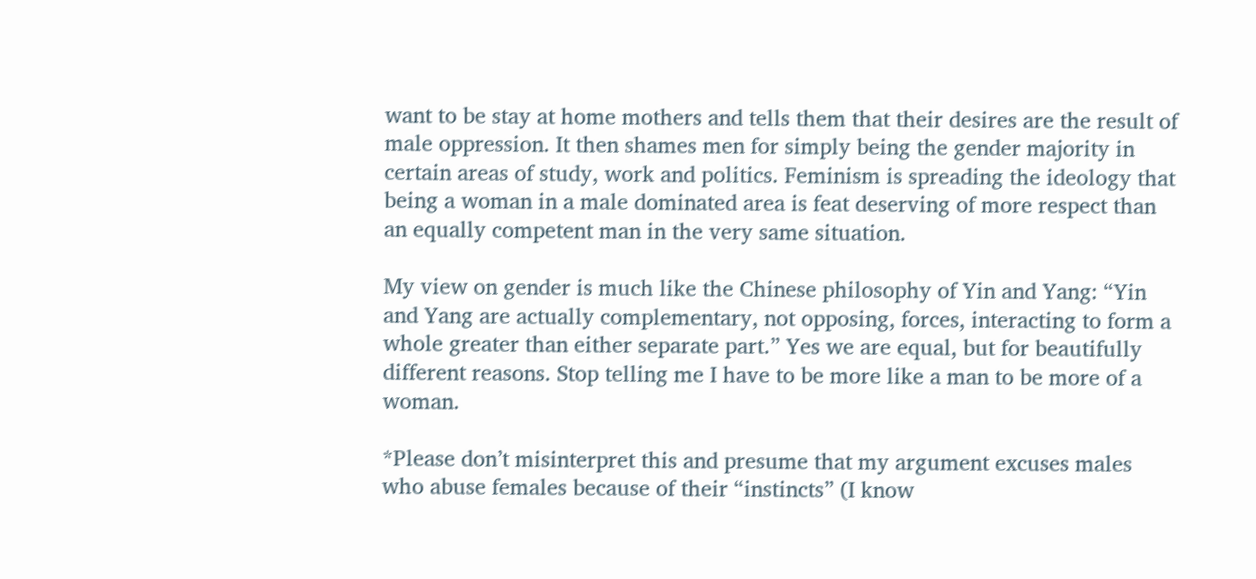want to be stay at home mothers and tells them that their desires are the result of male oppression. It then shames men for simply being the gender majority in certain areas of study, work and politics. Feminism is spreading the ideology that being a woman in a male dominated area is feat deserving of more respect than an equally competent man in the very same situation.

My view on gender is much like the Chinese philosophy of Yin and Yang: “Yin and Yang are actually complementary, not opposing, forces, interacting to form a whole greater than either separate part.” Yes we are equal, but for beautifully different reasons. Stop telling me I have to be more like a man to be more of a woman.

*Please don’t misinterpret this and presume that my argument excuses males who abuse females because of their “instincts” (I know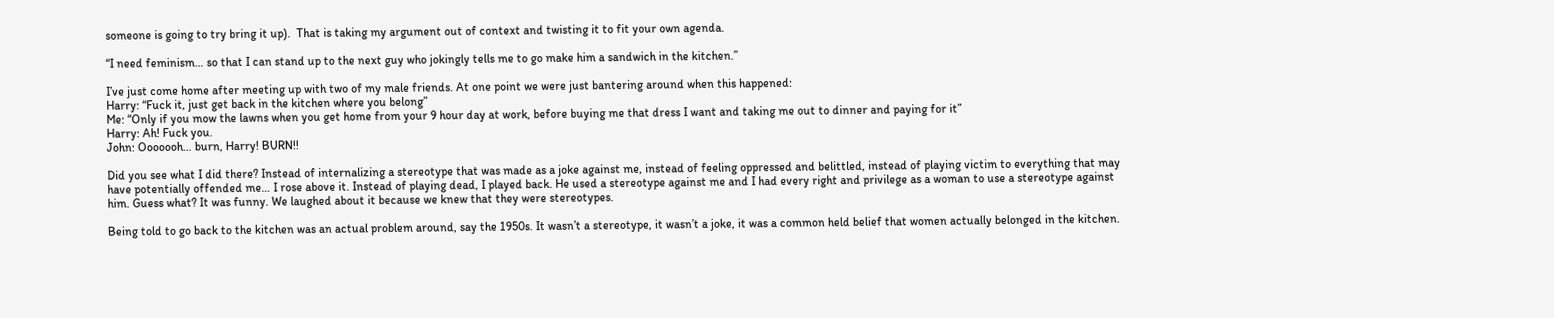someone is going to try bring it up).  That is taking my argument out of context and twisting it to fit your own agenda.

“I need feminism… so that I can stand up to the next guy who jokingly tells me to go make him a sandwich in the kitchen.”

I’ve just come home after meeting up with two of my male friends. At one point we were just bantering around when this happened:
Harry: “Fuck it, just get back in the kitchen where you belong”
Me: “Only if you mow the lawns when you get home from your 9 hour day at work, before buying me that dress I want and taking me out to dinner and paying for it”
Harry: Ah! Fuck you.
John: Ooooooh… burn, Harry! BURN!!

Did you see what I did there? Instead of internalizing a stereotype that was made as a joke against me, instead of feeling oppressed and belittled, instead of playing victim to everything that may have potentially offended me… I rose above it. Instead of playing dead, I played back. He used a stereotype against me and I had every right and privilege as a woman to use a stereotype against him. Guess what? It was funny. We laughed about it because we knew that they were stereotypes.

Being told to go back to the kitchen was an actual problem around, say the 1950s. It wasn’t a stereotype, it wasn’t a joke, it was a common held belief that women actually belonged in the kitchen.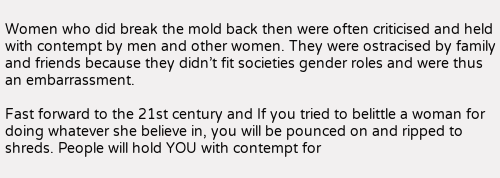Women who did break the mold back then were often criticised and held with contempt by men and other women. They were ostracised by family and friends because they didn’t fit societies gender roles and were thus an embarrassment.

Fast forward to the 21st century and If you tried to belittle a woman for doing whatever she believe in, you will be pounced on and ripped to shreds. People will hold YOU with contempt for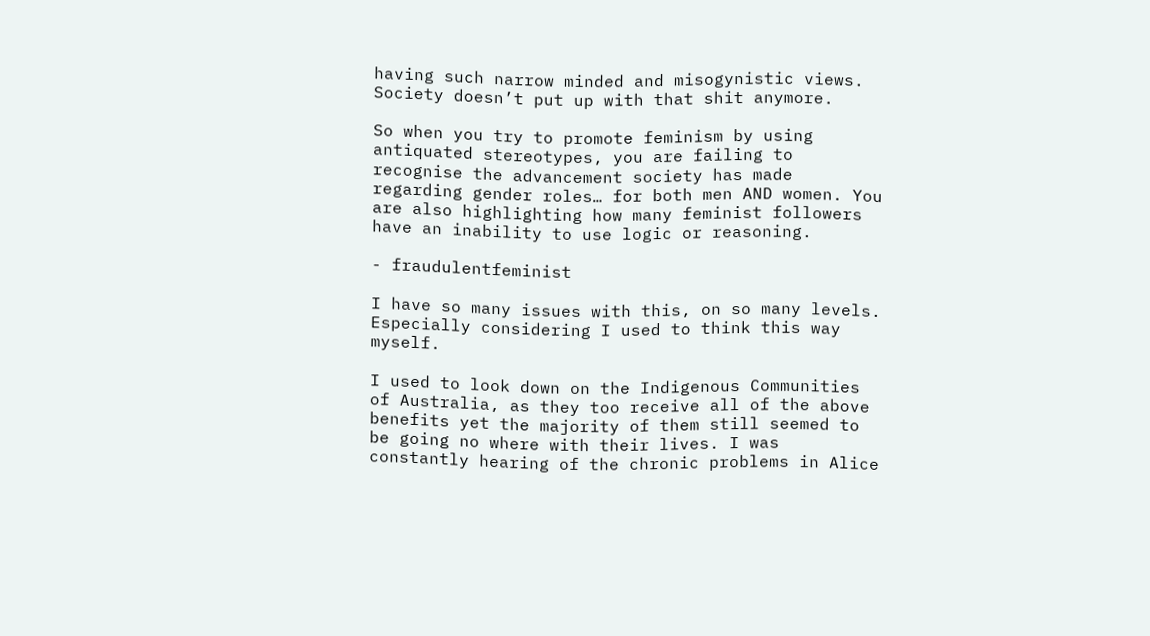having such narrow minded and misogynistic views. Society doesn’t put up with that shit anymore.

So when you try to promote feminism by using antiquated stereotypes, you are failing to recognise the advancement society has made regarding gender roles… for both men AND women. You are also highlighting how many feminist followers have an inability to use logic or reasoning.

- fraudulentfeminist

I have so many issues with this, on so many levels. Especially considering I used to think this way myself.

I used to look down on the Indigenous Communities of Australia, as they too receive all of the above benefits yet the majority of them still seemed to be going no where with their lives. I was constantly hearing of the chronic problems in Alice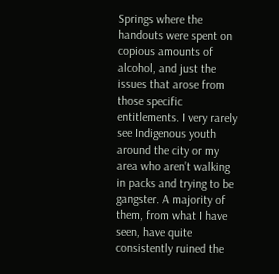Springs where the handouts were spent on copious amounts of alcohol, and just the issues that arose from those specific entitlements. I very rarely see Indigenous youth around the city or my area who aren’t walking in packs and trying to be gangster. A majority of them, from what I have seen, have quite consistently ruined the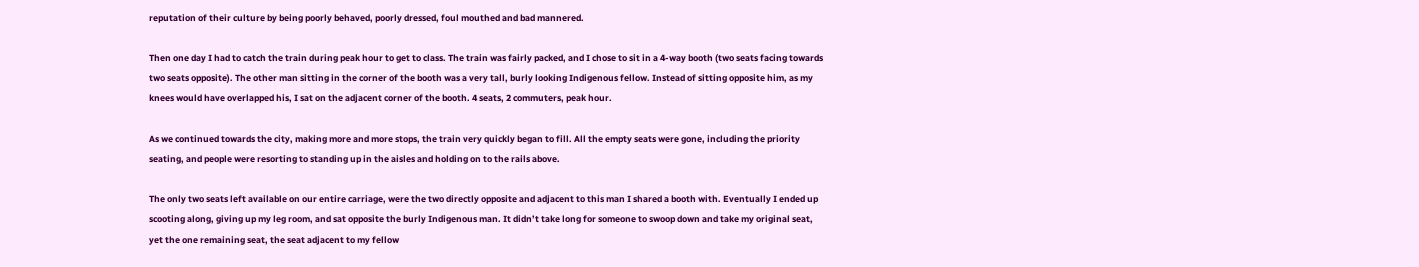reputation of their culture by being poorly behaved, poorly dressed, foul mouthed and bad mannered.

Then one day I had to catch the train during peak hour to get to class. The train was fairly packed, and I chose to sit in a 4-way booth (two seats facing towards two seats opposite). The other man sitting in the corner of the booth was a very tall, burly looking Indigenous fellow. Instead of sitting opposite him, as my knees would have overlapped his, I sat on the adjacent corner of the booth. 4 seats, 2 commuters, peak hour.

As we continued towards the city, making more and more stops, the train very quickly began to fill. All the empty seats were gone, including the priority seating, and people were resorting to standing up in the aisles and holding on to the rails above.

The only two seats left available on our entire carriage, were the two directly opposite and adjacent to this man I shared a booth with. Eventually I ended up scooting along, giving up my leg room, and sat opposite the burly Indigenous man. It didn’t take long for someone to swoop down and take my original seat, yet the one remaining seat, the seat adjacent to my fellow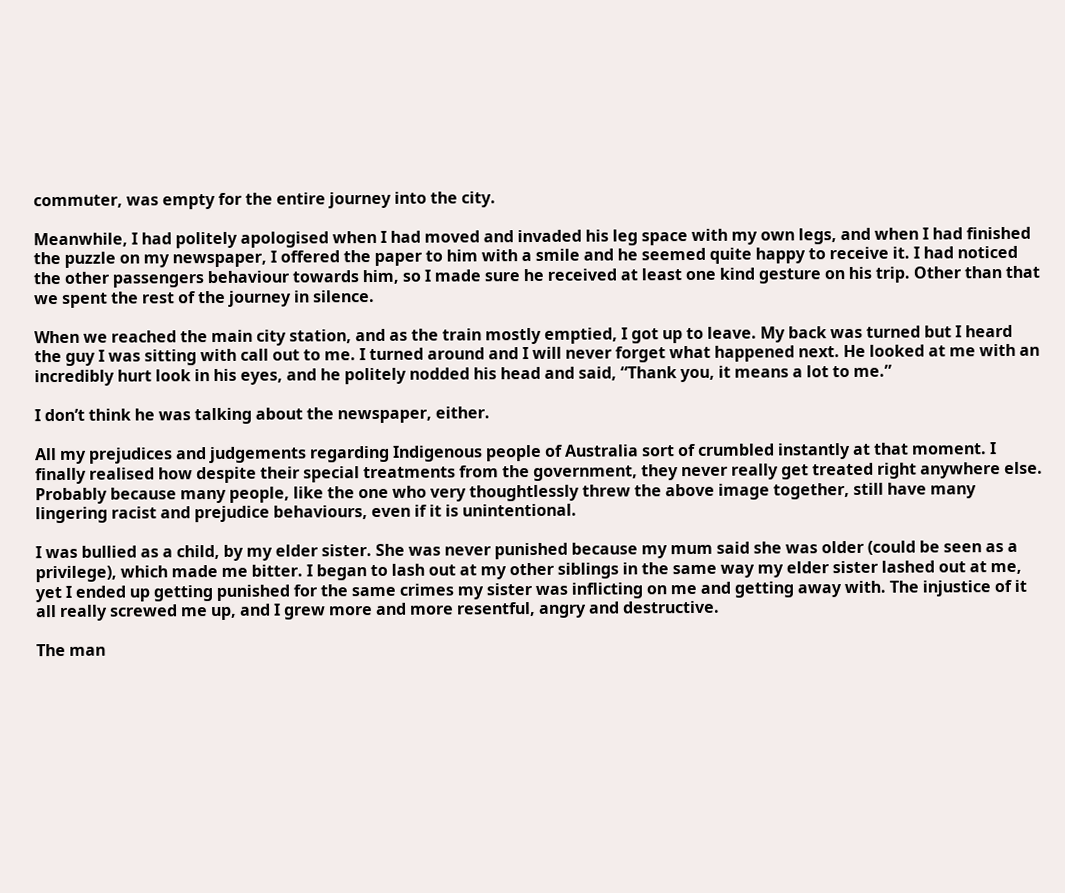commuter, was empty for the entire journey into the city.

Meanwhile, I had politely apologised when I had moved and invaded his leg space with my own legs, and when I had finished the puzzle on my newspaper, I offered the paper to him with a smile and he seemed quite happy to receive it. I had noticed the other passengers behaviour towards him, so I made sure he received at least one kind gesture on his trip. Other than that we spent the rest of the journey in silence.

When we reached the main city station, and as the train mostly emptied, I got up to leave. My back was turned but I heard the guy I was sitting with call out to me. I turned around and I will never forget what happened next. He looked at me with an incredibly hurt look in his eyes, and he politely nodded his head and said, “Thank you, it means a lot to me.”

I don’t think he was talking about the newspaper, either.

All my prejudices and judgements regarding Indigenous people of Australia sort of crumbled instantly at that moment. I finally realised how despite their special treatments from the government, they never really get treated right anywhere else. Probably because many people, like the one who very thoughtlessly threw the above image together, still have many lingering racist and prejudice behaviours, even if it is unintentional.

I was bullied as a child, by my elder sister. She was never punished because my mum said she was older (could be seen as a privilege), which made me bitter. I began to lash out at my other siblings in the same way my elder sister lashed out at me, yet I ended up getting punished for the same crimes my sister was inflicting on me and getting away with. The injustice of it all really screwed me up, and I grew more and more resentful, angry and destructive.

The man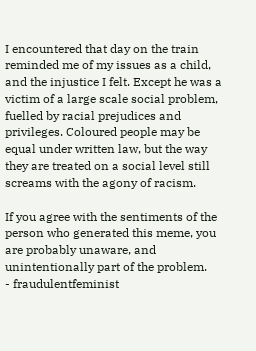I encountered that day on the train reminded me of my issues as a child, and the injustice I felt. Except he was a victim of a large scale social problem, fuelled by racial prejudices and privileges. Coloured people may be equal under written law, but the way they are treated on a social level still screams with the agony of racism.

If you agree with the sentiments of the person who generated this meme, you are probably unaware, and unintentionally part of the problem.
- fraudulentfeminist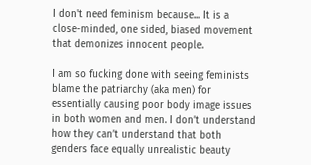I don't need feminism because... It is a close-minded, one sided, biased movement that demonizes innocent people.

I am so fucking done with seeing feminists blame the patriarchy (aka men) for essentially causing poor body image issues in both women and men. I don’t understand how they can’t understand that both genders face equally unrealistic beauty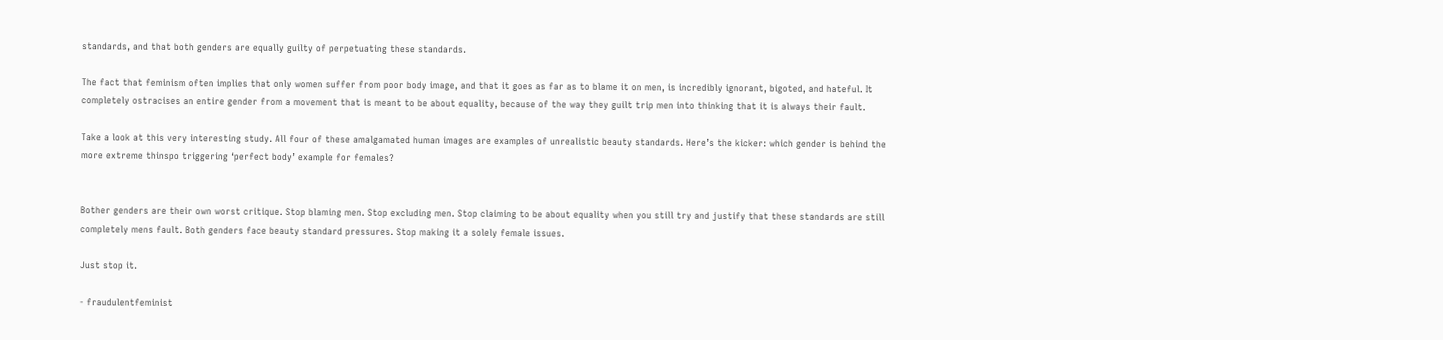standards, and that both genders are equally guilty of perpetuating these standards.

The fact that feminism often implies that only women suffer from poor body image, and that it goes as far as to blame it on men, is incredibly ignorant, bigoted, and hateful. It completely ostracises an entire gender from a movement that is meant to be about equality, because of the way they guilt trip men into thinking that it is always their fault.

Take a look at this very interesting study. All four of these amalgamated human images are examples of unrealistic beauty standards. Here’s the kicker: which gender is behind the more extreme thinspo triggering ‘perfect body’ example for females?


Bother genders are their own worst critique. Stop blaming men. Stop excluding men. Stop claiming to be about equality when you still try and justify that these standards are still completely mens fault. Both genders face beauty standard pressures. Stop making it a solely female issues.

Just stop it.

- fraudulentfeminist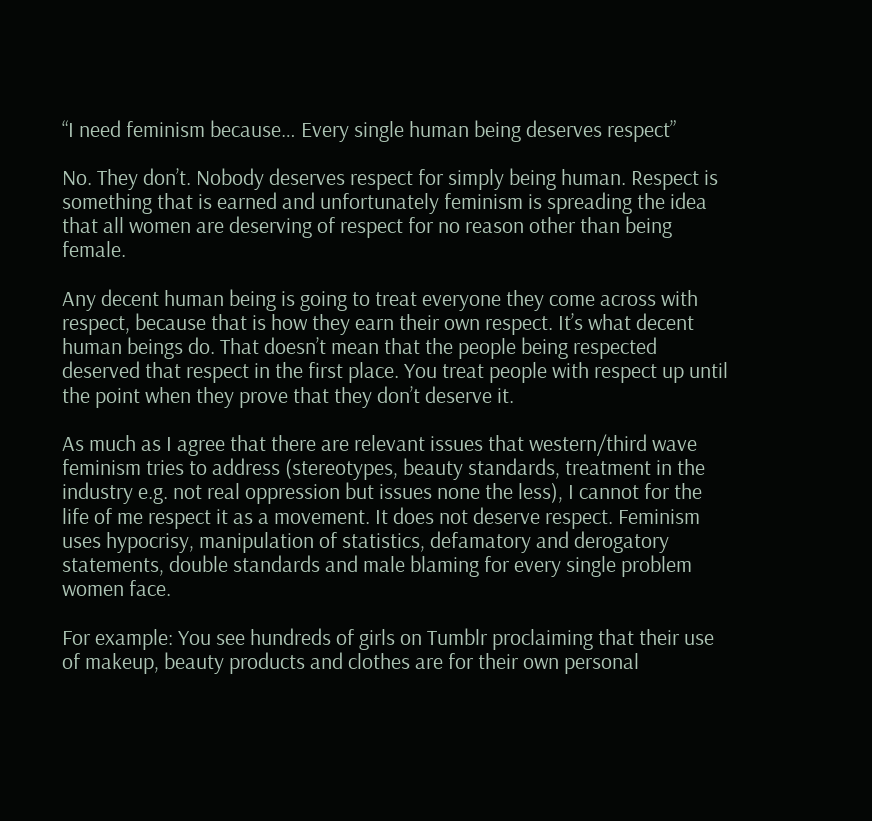“I need feminism because… Every single human being deserves respect”

No. They don’t. Nobody deserves respect for simply being human. Respect is something that is earned and unfortunately feminism is spreading the idea that all women are deserving of respect for no reason other than being female.

Any decent human being is going to treat everyone they come across with respect, because that is how they earn their own respect. It’s what decent human beings do. That doesn’t mean that the people being respected deserved that respect in the first place. You treat people with respect up until the point when they prove that they don’t deserve it.

As much as I agree that there are relevant issues that western/third wave feminism tries to address (stereotypes, beauty standards, treatment in the industry e.g. not real oppression but issues none the less), I cannot for the life of me respect it as a movement. It does not deserve respect. Feminism uses hypocrisy, manipulation of statistics, defamatory and derogatory statements, double standards and male blaming for every single problem women face.

For example: You see hundreds of girls on Tumblr proclaiming that their use of makeup, beauty products and clothes are for their own personal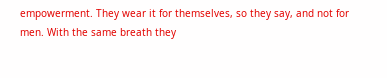empowerment. They wear it for themselves, so they say, and not for men. With the same breath they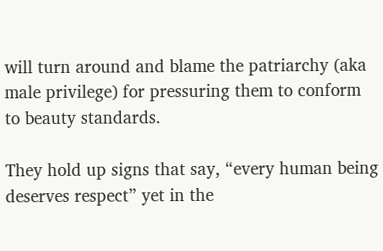will turn around and blame the patriarchy (aka male privilege) for pressuring them to conform to beauty standards.

They hold up signs that say, “every human being deserves respect” yet in the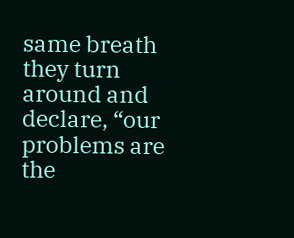same breath they turn around and declare, “our problems are the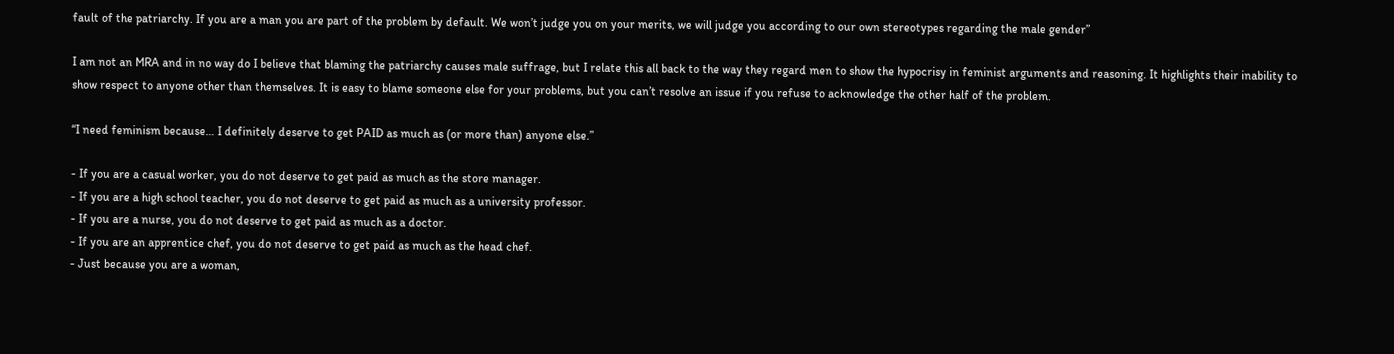fault of the patriarchy. If you are a man you are part of the problem by default. We won’t judge you on your merits, we will judge you according to our own stereotypes regarding the male gender”

I am not an MRA and in no way do I believe that blaming the patriarchy causes male suffrage, but I relate this all back to the way they regard men to show the hypocrisy in feminist arguments and reasoning. It highlights their inability to show respect to anyone other than themselves. It is easy to blame someone else for your problems, but you can’t resolve an issue if you refuse to acknowledge the other half of the problem.

“I need feminism because… I definitely deserve to get PAID as much as (or more than) anyone else.”

- If you are a casual worker, you do not deserve to get paid as much as the store manager.
- If you are a high school teacher, you do not deserve to get paid as much as a university professor.
- If you are a nurse, you do not deserve to get paid as much as a doctor.
- If you are an apprentice chef, you do not deserve to get paid as much as the head chef.
- Just because you are a woman,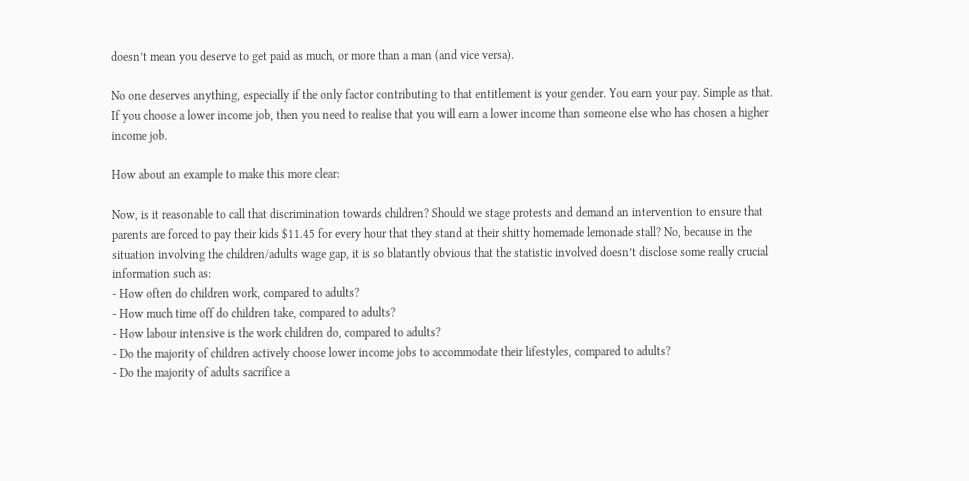doesn’t mean you deserve to get paid as much, or more than a man (and vice versa).

No one deserves anything, especially if the only factor contributing to that entitlement is your gender. You earn your pay. Simple as that. If you choose a lower income job, then you need to realise that you will earn a lower income than someone else who has chosen a higher income job.

How about an example to make this more clear:

Now, is it reasonable to call that discrimination towards children? Should we stage protests and demand an intervention to ensure that parents are forced to pay their kids $11.45 for every hour that they stand at their shitty homemade lemonade stall? No, because in the situation involving the children/adults wage gap, it is so blatantly obvious that the statistic involved doesn’t disclose some really crucial information such as:
- How often do children work, compared to adults?
- How much time off do children take, compared to adults?
- How labour intensive is the work children do, compared to adults?
- Do the majority of children actively choose lower income jobs to accommodate their lifestyles, compared to adults?
- Do the majority of adults sacrifice a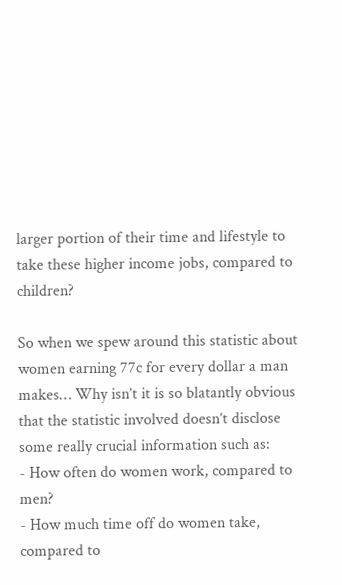larger portion of their time and lifestyle to take these higher income jobs, compared to children?

So when we spew around this statistic about women earning 77c for every dollar a man makes… Why isn’t it is so blatantly obvious that the statistic involved doesn’t disclose some really crucial information such as:
- How often do women work, compared to men?
- How much time off do women take, compared to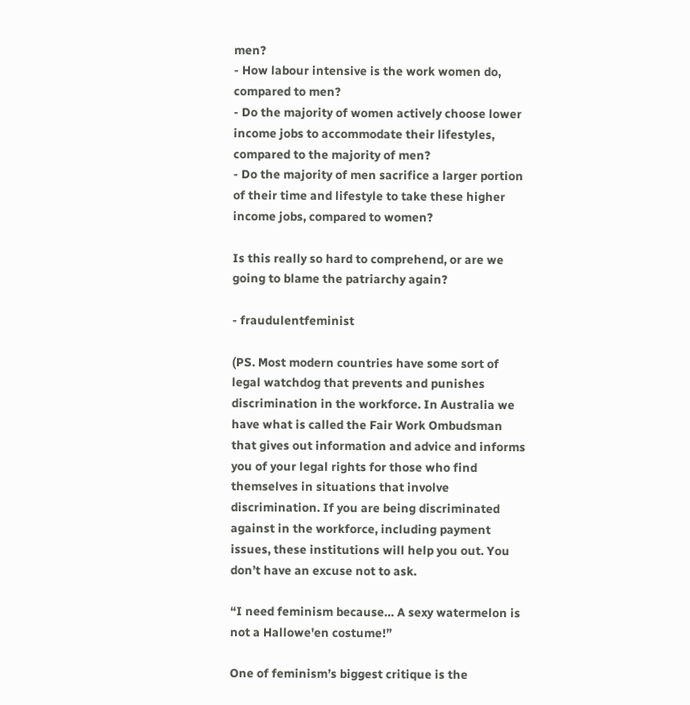men?
- How labour intensive is the work women do, compared to men?
- Do the majority of women actively choose lower income jobs to accommodate their lifestyles, compared to the majority of men?
- Do the majority of men sacrifice a larger portion of their time and lifestyle to take these higher income jobs, compared to women?

Is this really so hard to comprehend, or are we going to blame the patriarchy again?

- fraudulentfeminist

(PS. Most modern countries have some sort of legal watchdog that prevents and punishes discrimination in the workforce. In Australia we have what is called the Fair Work Ombudsman that gives out information and advice and informs you of your legal rights for those who find themselves in situations that involve discrimination. If you are being discriminated against in the workforce, including payment issues, these institutions will help you out. You don’t have an excuse not to ask.

“I need feminism because… A sexy watermelon is not a Hallowe'en costume!”

One of feminism’s biggest critique is the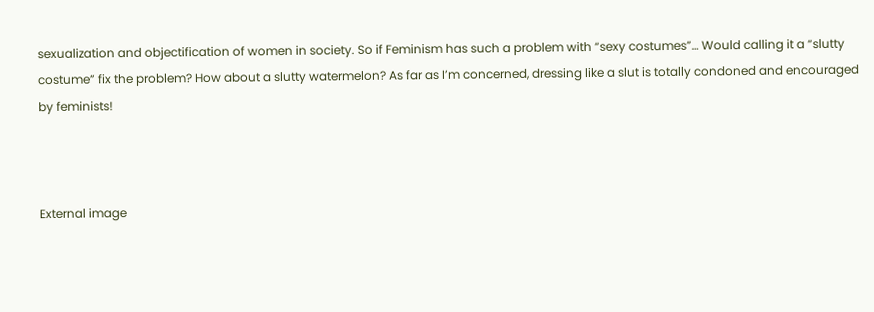sexualization and objectification of women in society. So if Feminism has such a problem with “sexy costumes”… Would calling it a “slutty costume” fix the problem? How about a slutty watermelon? As far as I’m concerned, dressing like a slut is totally condoned and encouraged by feminists!



External image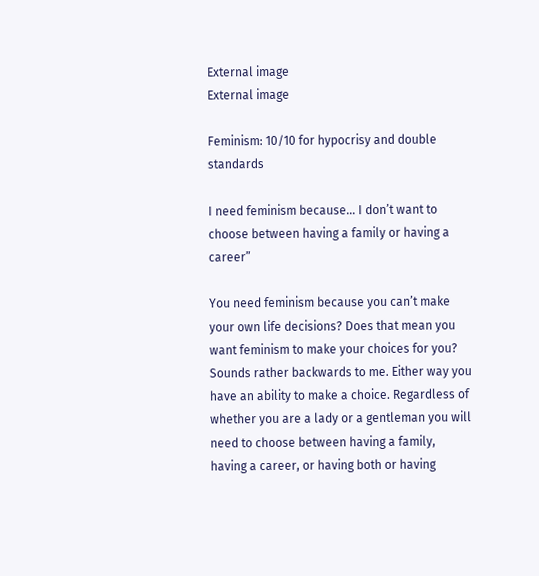External image
External image

Feminism: 10/10 for hypocrisy and double standards

I need feminism because… I don’t want to choose between having a family or having a career”

You need feminism because you can’t make your own life decisions? Does that mean you want feminism to make your choices for you?  Sounds rather backwards to me. Either way you have an ability to make a choice. Regardless of whether you are a lady or a gentleman you will need to choose between having a family, having a career, or having both or having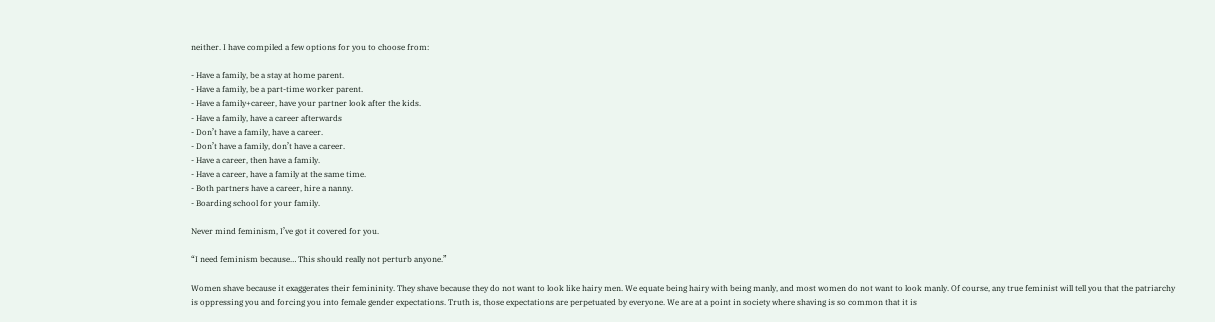neither. I have compiled a few options for you to choose from:

- Have a family, be a stay at home parent.
- Have a family, be a part-time worker parent.
- Have a family+career, have your partner look after the kids.
- Have a family, have a career afterwards
- Don’t have a family, have a career.
- Don’t have a family, don’t have a career.
- Have a career, then have a family.
- Have a career, have a family at the same time.
- Both partners have a career, hire a nanny.
- Boarding school for your family.

Never mind feminism, I’ve got it covered for you.

“I need feminism because… This should really not perturb anyone.”

Women shave because it exaggerates their femininity. They shave because they do not want to look like hairy men. We equate being hairy with being manly, and most women do not want to look manly. Of course, any true feminist will tell you that the patriarchy is oppressing you and forcing you into female gender expectations. Truth is, those expectations are perpetuated by everyone. We are at a point in society where shaving is so common that it is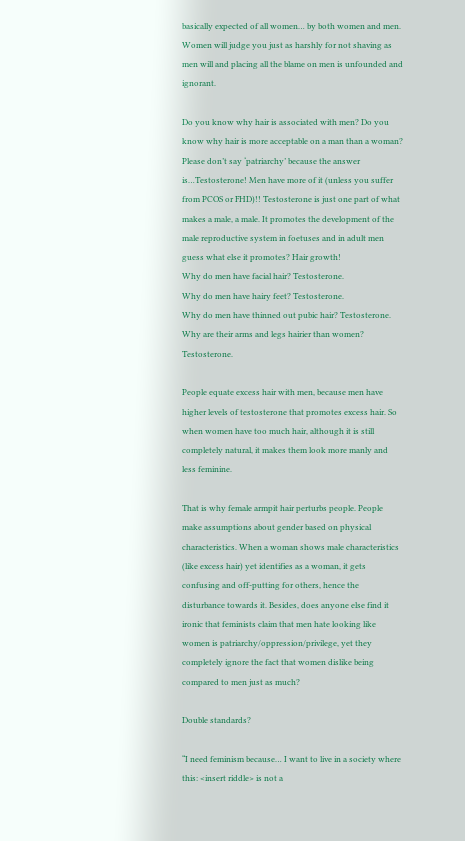basically expected of all women… by both women and men. Women will judge you just as harshly for not shaving as men will and placing all the blame on men is unfounded and ignorant.

Do you know why hair is associated with men? Do you know why hair is more acceptable on a man than a woman? Please don’t say ‘patriarchy’ because the answer is…Testosterone! Men have more of it (unless you suffer from PCOS or FHD)!! Testosterone is just one part of what makes a male, a male. It promotes the development of the male reproductive system in foetuses and in adult men guess what else it promotes? Hair growth!
Why do men have facial hair? Testosterone.
Why do men have hairy feet? Testosterone.
Why do men have thinned out pubic hair? Testosterone.
Why are their arms and legs hairier than women? Testosterone.

People equate excess hair with men, because men have higher levels of testosterone that promotes excess hair. So when women have too much hair, although it is still completely natural, it makes them look more manly and less feminine.

That is why female armpit hair perturbs people. People make assumptions about gender based on physical characteristics. When a woman shows male characteristics (like excess hair) yet identifies as a woman, it gets confusing and off-putting for others, hence the disturbance towards it. Besides, does anyone else find it ironic that feminists claim that men hate looking like women is patriarchy/oppression/privilege, yet they completely ignore the fact that women dislike being compared to men just as much?

Double standards?

“I need feminism because… I want to live in a society where this: <insert riddle> is not a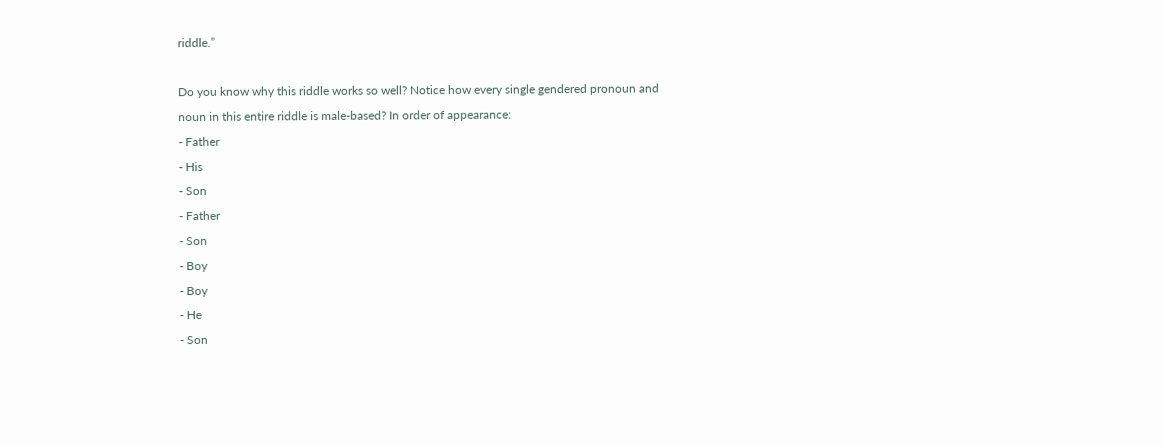riddle.”

Do you know why this riddle works so well? Notice how every single gendered pronoun and noun in this entire riddle is male-based? In order of appearance:
- Father
- His
- Son
- Father
- Son
- Boy
- Boy
- He
- Son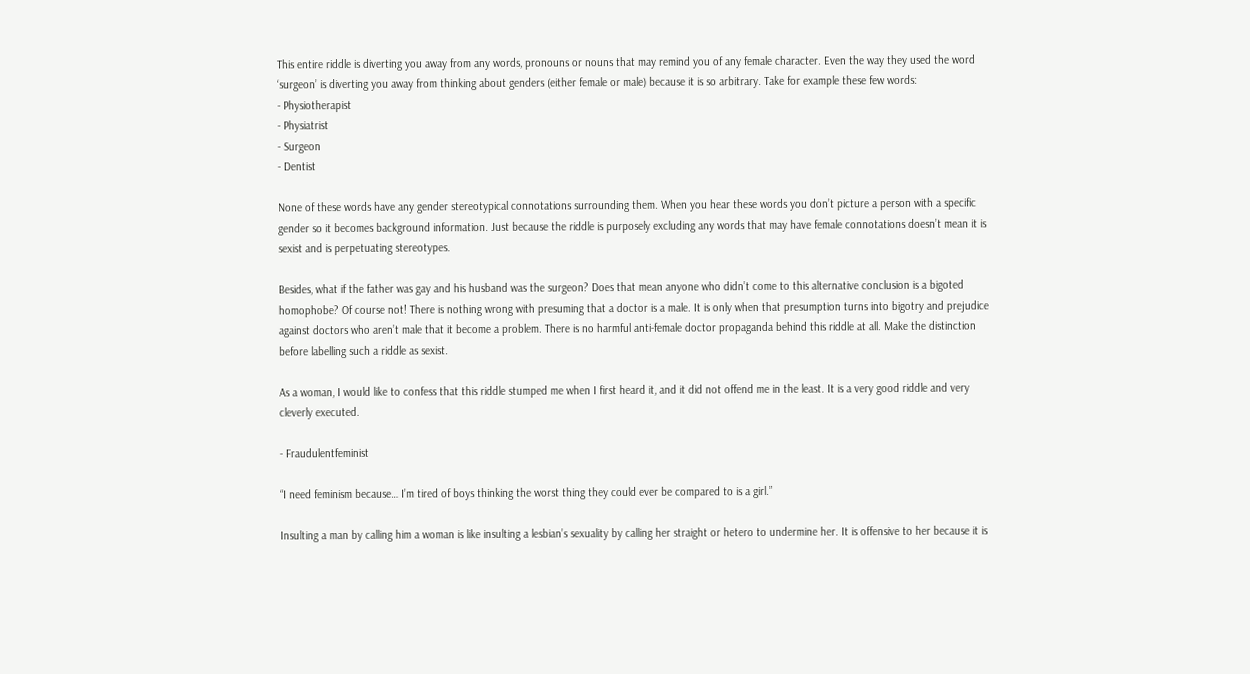This entire riddle is diverting you away from any words, pronouns or nouns that may remind you of any female character. Even the way they used the word ‘surgeon’ is diverting you away from thinking about genders (either female or male) because it is so arbitrary. Take for example these few words:
- Physiotherapist
- Physiatrist
- Surgeon
- Dentist

None of these words have any gender stereotypical connotations surrounding them. When you hear these words you don’t picture a person with a specific gender so it becomes background information. Just because the riddle is purposely excluding any words that may have female connotations doesn’t mean it is sexist and is perpetuating stereotypes.

Besides, what if the father was gay and his husband was the surgeon? Does that mean anyone who didn’t come to this alternative conclusion is a bigoted homophobe? Of course not! There is nothing wrong with presuming that a doctor is a male. It is only when that presumption turns into bigotry and prejudice against doctors who aren’t male that it become a problem. There is no harmful anti-female doctor propaganda behind this riddle at all. Make the distinction before labelling such a riddle as sexist.

As a woman, I would like to confess that this riddle stumped me when I first heard it, and it did not offend me in the least. It is a very good riddle and very cleverly executed.

- Fraudulentfeminist

“I need feminism because… I’m tired of boys thinking the worst thing they could ever be compared to is a girl.”

Insulting a man by calling him a woman is like insulting a lesbian’s sexuality by calling her straight or hetero to undermine her. It is offensive to her because it is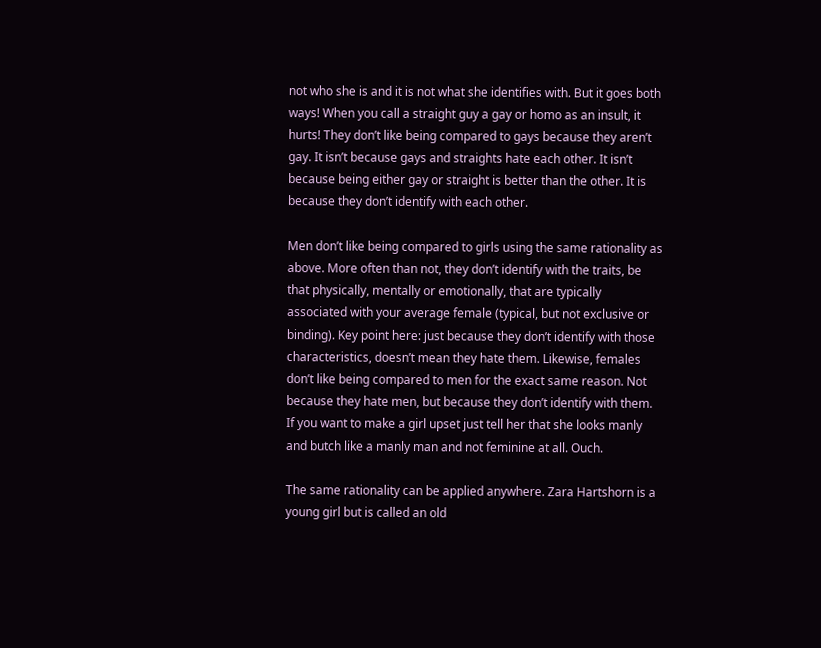not who she is and it is not what she identifies with. But it goes both ways! When you call a straight guy a gay or homo as an insult, it hurts! They don’t like being compared to gays because they aren’t gay. It isn’t because gays and straights hate each other. It isn’t because being either gay or straight is better than the other. It is because they don’t identify with each other.

Men don’t like being compared to girls using the same rationality as above. More often than not, they don’t identify with the traits, be that physically, mentally or emotionally, that are typically associated with your average female (typical, but not exclusive or binding). Key point here: just because they don’t identify with those characteristics, doesn’t mean they hate them. Likewise, females don’t like being compared to men for the exact same reason. Not because they hate men, but because they don’t identify with them. If you want to make a girl upset just tell her that she looks manly and butch like a manly man and not feminine at all. Ouch.

The same rationality can be applied anywhere. Zara Hartshorn is a young girl but is called an old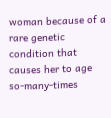woman because of a rare genetic condition that causes her to age so-many-times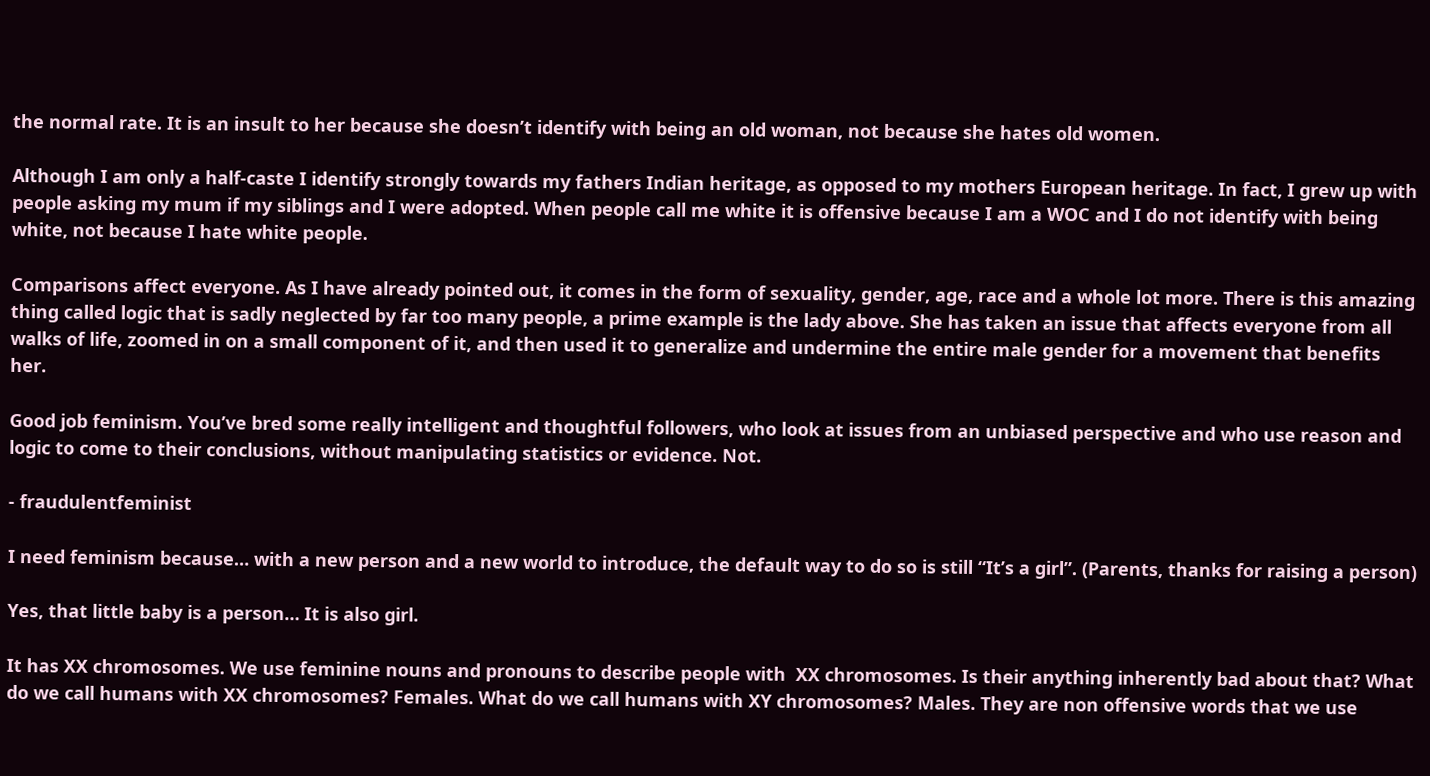the normal rate. It is an insult to her because she doesn’t identify with being an old woman, not because she hates old women.

Although I am only a half-caste I identify strongly towards my fathers Indian heritage, as opposed to my mothers European heritage. In fact, I grew up with people asking my mum if my siblings and I were adopted. When people call me white it is offensive because I am a WOC and I do not identify with being white, not because I hate white people.

Comparisons affect everyone. As I have already pointed out, it comes in the form of sexuality, gender, age, race and a whole lot more. There is this amazing thing called logic that is sadly neglected by far too many people, a prime example is the lady above. She has taken an issue that affects everyone from all walks of life, zoomed in on a small component of it, and then used it to generalize and undermine the entire male gender for a movement that benefits her.

Good job feminism. You’ve bred some really intelligent and thoughtful followers, who look at issues from an unbiased perspective and who use reason and logic to come to their conclusions, without manipulating statistics or evidence. Not.

- fraudulentfeminist

I need feminism because… with a new person and a new world to introduce, the default way to do so is still “It’s a girl”. (Parents, thanks for raising a person)

Yes, that little baby is a person… It is also girl.

It has XX chromosomes. We use feminine nouns and pronouns to describe people with  XX chromosomes. Is their anything inherently bad about that? What do we call humans with XX chromosomes? Females. What do we call humans with XY chromosomes? Males. They are non offensive words that we use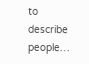to describe people…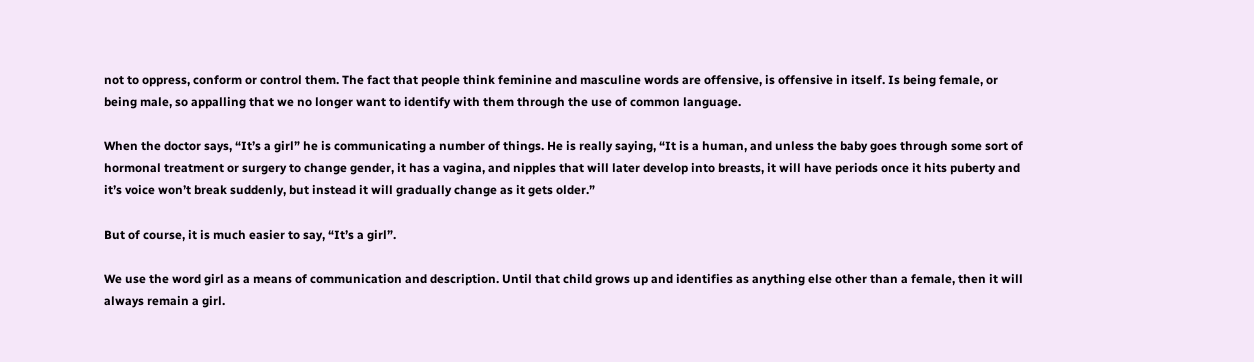not to oppress, conform or control them. The fact that people think feminine and masculine words are offensive, is offensive in itself. Is being female, or being male, so appalling that we no longer want to identify with them through the use of common language.

When the doctor says, “It’s a girl” he is communicating a number of things. He is really saying, “It is a human, and unless the baby goes through some sort of hormonal treatment or surgery to change gender, it has a vagina, and nipples that will later develop into breasts, it will have periods once it hits puberty and it’s voice won’t break suddenly, but instead it will gradually change as it gets older.”

But of course, it is much easier to say, “It’s a girl”.

We use the word girl as a means of communication and description. Until that child grows up and identifies as anything else other than a female, then it will always remain a girl.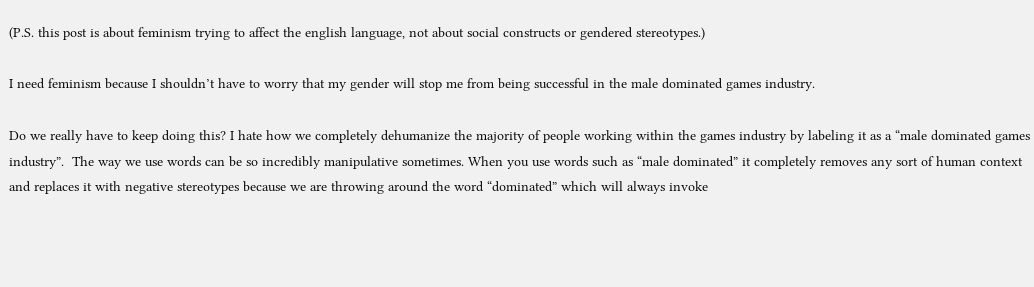(P.S. this post is about feminism trying to affect the english language, not about social constructs or gendered stereotypes.)

I need feminism because I shouldn’t have to worry that my gender will stop me from being successful in the male dominated games industry.

Do we really have to keep doing this? I hate how we completely dehumanize the majority of people working within the games industry by labeling it as a “male dominated games industry”.  The way we use words can be so incredibly manipulative sometimes. When you use words such as “male dominated” it completely removes any sort of human context and replaces it with negative stereotypes because we are throwing around the word “dominated” which will always invoke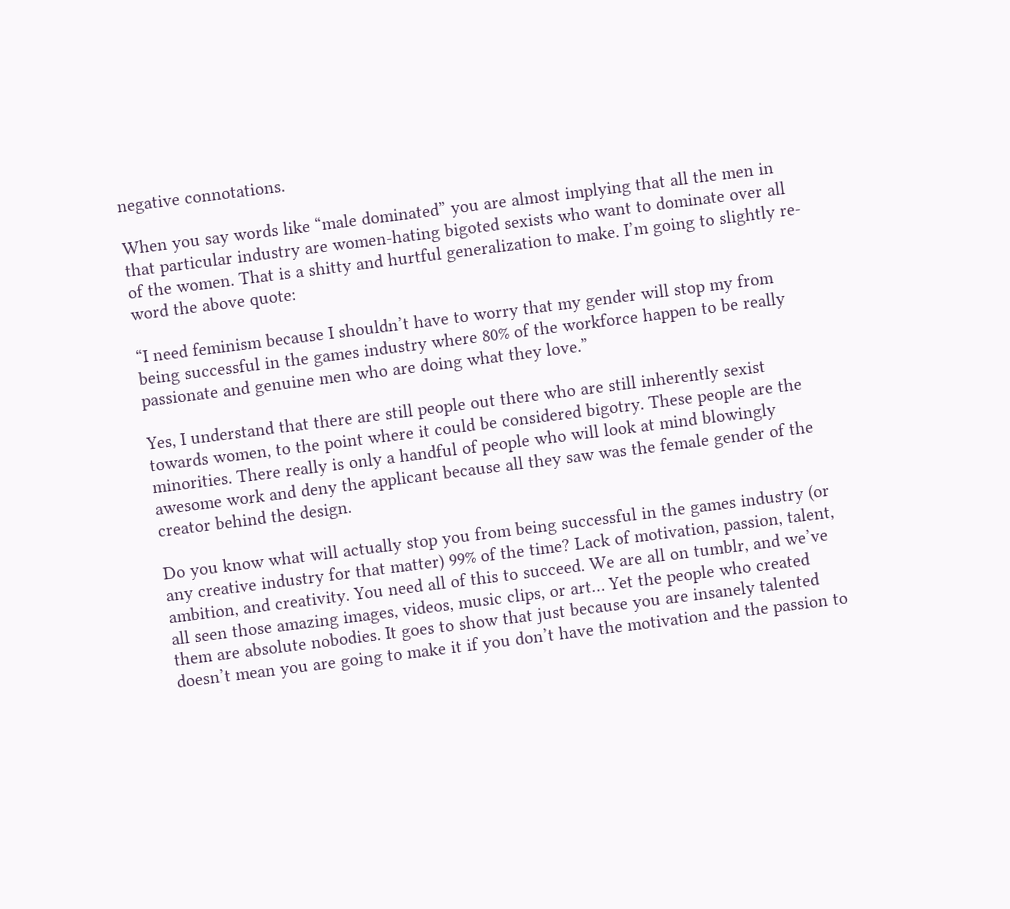negative connotations.

When you say words like “male dominated” you are almost implying that all the men in that particular industry are women-hating bigoted sexists who want to dominate over all of the women. That is a shitty and hurtful generalization to make. I’m going to slightly re-word the above quote:

“I need feminism because I shouldn’t have to worry that my gender will stop my from being successful in the games industry where 80% of the workforce happen to be really passionate and genuine men who are doing what they love.”

Yes, I understand that there are still people out there who are still inherently sexist towards women, to the point where it could be considered bigotry. These people are the minorities. There really is only a handful of people who will look at mind blowingly awesome work and deny the applicant because all they saw was the female gender of the creator behind the design.

Do you know what will actually stop you from being successful in the games industry (or any creative industry for that matter) 99% of the time? Lack of motivation, passion, talent, ambition, and creativity. You need all of this to succeed. We are all on tumblr, and we’ve all seen those amazing images, videos, music clips, or art… Yet the people who created them are absolute nobodies. It goes to show that just because you are insanely talented doesn’t mean you are going to make it if you don’t have the motivation and the passion to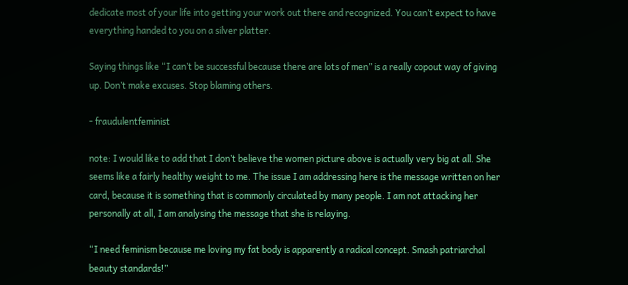dedicate most of your life into getting your work out there and recognized. You can’t expect to have everything handed to you on a silver platter.

Saying things like “I can’t be successful because there are lots of men” is a really copout way of giving up. Don’t make excuses. Stop blaming others.

- fraudulentfeminist

note: I would like to add that I don’t believe the women picture above is actually very big at all. She seems like a fairly healthy weight to me. The issue I am addressing here is the message written on her card, because it is something that is commonly circulated by many people. I am not attacking her personally at all, I am analysing the message that she is relaying.

“I need feminism because me loving my fat body is apparently a radical concept. Smash patriarchal beauty standards!”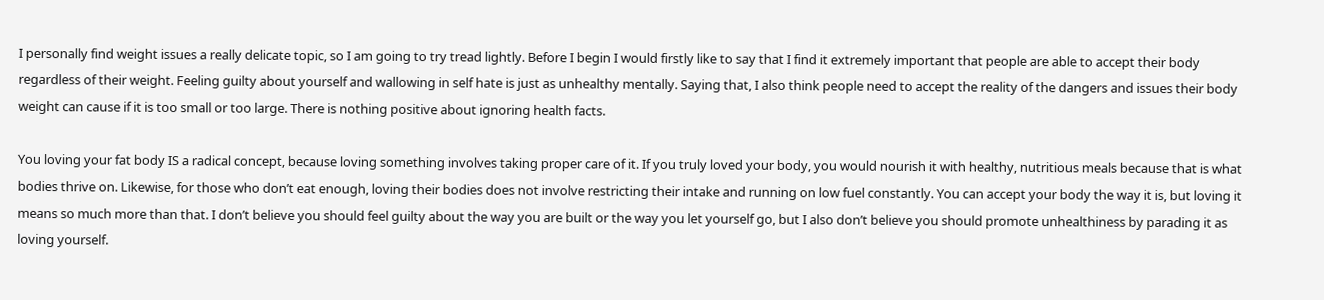I personally find weight issues a really delicate topic, so I am going to try tread lightly. Before I begin I would firstly like to say that I find it extremely important that people are able to accept their body regardless of their weight. Feeling guilty about yourself and wallowing in self hate is just as unhealthy mentally. Saying that, I also think people need to accept the reality of the dangers and issues their body weight can cause if it is too small or too large. There is nothing positive about ignoring health facts.

You loving your fat body IS a radical concept, because loving something involves taking proper care of it. If you truly loved your body, you would nourish it with healthy, nutritious meals because that is what bodies thrive on. Likewise, for those who don’t eat enough, loving their bodies does not involve restricting their intake and running on low fuel constantly. You can accept your body the way it is, but loving it means so much more than that. I don’t believe you should feel guilty about the way you are built or the way you let yourself go, but I also don’t believe you should promote unhealthiness by parading it as loving yourself.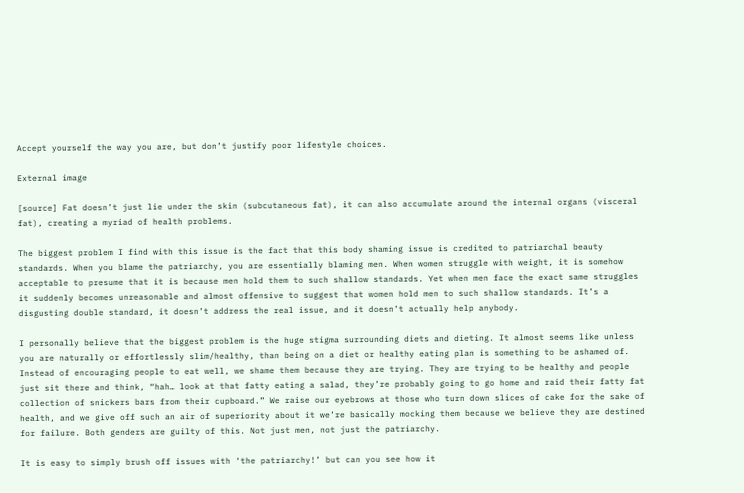Accept yourself the way you are, but don’t justify poor lifestyle choices.

External image

[source] Fat doesn’t just lie under the skin (subcutaneous fat), it can also accumulate around the internal organs (visceral fat), creating a myriad of health problems.

The biggest problem I find with this issue is the fact that this body shaming issue is credited to patriarchal beauty standards. When you blame the patriarchy, you are essentially blaming men. When women struggle with weight, it is somehow acceptable to presume that it is because men hold them to such shallow standards. Yet when men face the exact same struggles it suddenly becomes unreasonable and almost offensive to suggest that women hold men to such shallow standards. It’s a disgusting double standard, it doesn’t address the real issue, and it doesn’t actually help anybody.

I personally believe that the biggest problem is the huge stigma surrounding diets and dieting. It almost seems like unless you are naturally or effortlessly slim/healthy, than being on a diet or healthy eating plan is something to be ashamed of. Instead of encouraging people to eat well, we shame them because they are trying. They are trying to be healthy and people just sit there and think, “hah… look at that fatty eating a salad, they’re probably going to go home and raid their fatty fat collection of snickers bars from their cupboard.” We raise our eyebrows at those who turn down slices of cake for the sake of health, and we give off such an air of superiority about it we’re basically mocking them because we believe they are destined for failure. Both genders are guilty of this. Not just men, not just the patriarchy.

It is easy to simply brush off issues with ‘the patriarchy!’ but can you see how it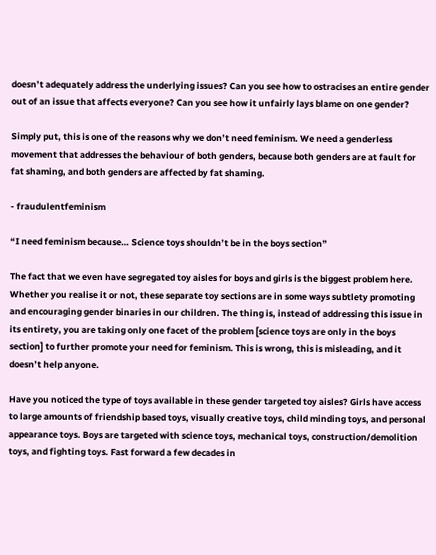doesn’t adequately address the underlying issues? Can you see how to ostracises an entire gender out of an issue that affects everyone? Can you see how it unfairly lays blame on one gender?

Simply put, this is one of the reasons why we don’t need feminism. We need a genderless movement that addresses the behaviour of both genders, because both genders are at fault for fat shaming, and both genders are affected by fat shaming.

- fraudulentfeminism

“I need feminism because… Science toys shouldn’t be in the boys section”

The fact that we even have segregated toy aisles for boys and girls is the biggest problem here. Whether you realise it or not, these separate toy sections are in some ways subtlety promoting and encouraging gender binaries in our children. The thing is, instead of addressing this issue in its entirety, you are taking only one facet of the problem [science toys are only in the boys section] to further promote your need for feminism. This is wrong, this is misleading, and it doesn’t help anyone.

Have you noticed the type of toys available in these gender targeted toy aisles? Girls have access to large amounts of friendship based toys, visually creative toys, child minding toys, and personal appearance toys. Boys are targeted with science toys, mechanical toys, construction/demolition toys, and fighting toys. Fast forward a few decades in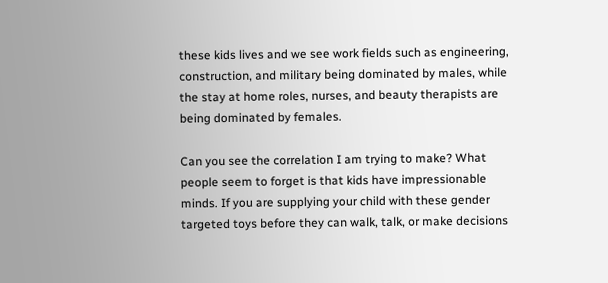these kids lives and we see work fields such as engineering, construction, and military being dominated by males, while the stay at home roles, nurses, and beauty therapists are being dominated by females.

Can you see the correlation I am trying to make? What people seem to forget is that kids have impressionable minds. If you are supplying your child with these gender targeted toys before they can walk, talk, or make decisions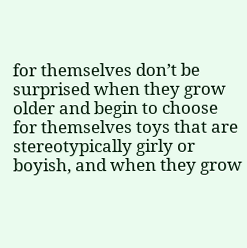for themselves don’t be surprised when they grow older and begin to choose for themselves toys that are stereotypically girly or boyish, and when they grow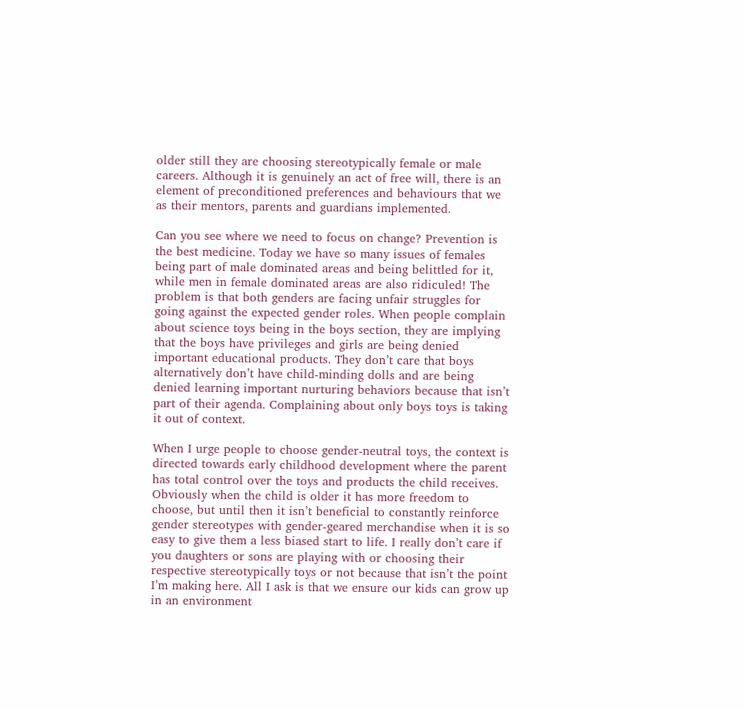older still they are choosing stereotypically female or male careers. Although it is genuinely an act of free will, there is an element of preconditioned preferences and behaviours that we as their mentors, parents and guardians implemented.

Can you see where we need to focus on change? Prevention is the best medicine. Today we have so many issues of females being part of male dominated areas and being belittled for it, while men in female dominated areas are also ridiculed! The problem is that both genders are facing unfair struggles for going against the expected gender roles. When people complain about science toys being in the boys section, they are implying that the boys have privileges and girls are being denied important educational products. They don’t care that boys alternatively don’t have child-minding dolls and are being denied learning important nurturing behaviors because that isn’t part of their agenda. Complaining about only boys toys is taking it out of context.

When I urge people to choose gender-neutral toys, the context is directed towards early childhood development where the parent has total control over the toys and products the child receives. Obviously when the child is older it has more freedom to choose, but until then it isn’t beneficial to constantly reinforce gender stereotypes with gender-geared merchandise when it is so easy to give them a less biased start to life. I really don’t care if you daughters or sons are playing with or choosing their respective stereotypically toys or not because that isn’t the point I’m making here. All I ask is that we ensure our kids can grow up in an environment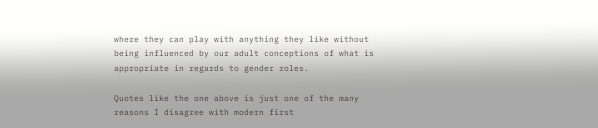where they can play with anything they like without being influenced by our adult conceptions of what is appropriate in regards to gender roles.

Quotes like the one above is just one of the many reasons I disagree with modern first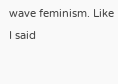wave feminism. Like I said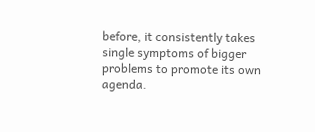before, it consistently takes single symptoms of bigger problems to promote its own agenda.